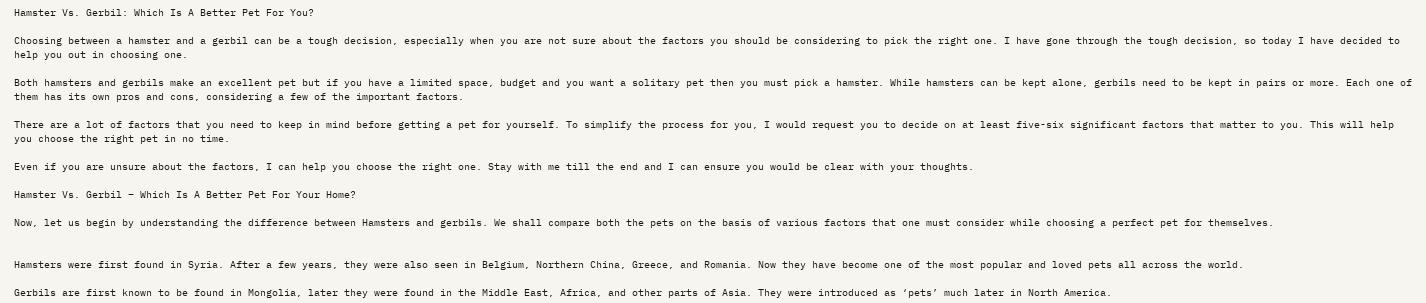Hamster Vs. Gerbil: Which Is A Better Pet For You?

Choosing between a hamster and a gerbil can be a tough decision, especially when you are not sure about the factors you should be considering to pick the right one. I have gone through the tough decision, so today I have decided to help you out in choosing one.

Both hamsters and gerbils make an excellent pet but if you have a limited space, budget and you want a solitary pet then you must pick a hamster. While hamsters can be kept alone, gerbils need to be kept in pairs or more. Each one of them has its own pros and cons, considering a few of the important factors.

There are a lot of factors that you need to keep in mind before getting a pet for yourself. To simplify the process for you, I would request you to decide on at least five-six significant factors that matter to you. This will help you choose the right pet in no time.

Even if you are unsure about the factors, I can help you choose the right one. Stay with me till the end and I can ensure you would be clear with your thoughts.

Hamster Vs. Gerbil – Which Is A Better Pet For Your Home?

Now, let us begin by understanding the difference between Hamsters and gerbils. We shall compare both the pets on the basis of various factors that one must consider while choosing a perfect pet for themselves.


Hamsters were first found in Syria. After a few years, they were also seen in Belgium, Northern China, Greece, and Romania. Now they have become one of the most popular and loved pets all across the world.

Gerbils are first known to be found in Mongolia, later they were found in the Middle East, Africa, and other parts of Asia. They were introduced as ‘pets’ much later in North America.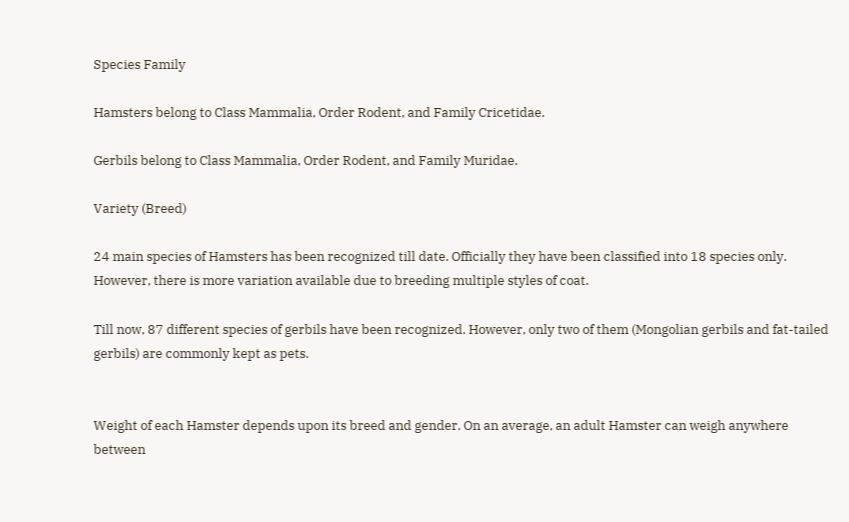Species Family

Hamsters belong to Class Mammalia, Order Rodent, and Family Cricetidae.

Gerbils belong to Class Mammalia, Order Rodent, and Family Muridae.

Variety (Breed)

24 main species of Hamsters has been recognized till date. Officially they have been classified into 18 species only. However, there is more variation available due to breeding multiple styles of coat.

Till now, 87 different species of gerbils have been recognized. However, only two of them (Mongolian gerbils and fat-tailed gerbils) are commonly kept as pets.


Weight of each Hamster depends upon its breed and gender. On an average, an adult Hamster can weigh anywhere between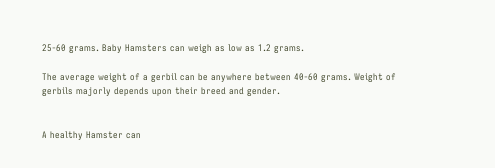25-60 grams. Baby Hamsters can weigh as low as 1.2 grams.

The average weight of a gerbil can be anywhere between 40-60 grams. Weight of gerbils majorly depends upon their breed and gender.


A healthy Hamster can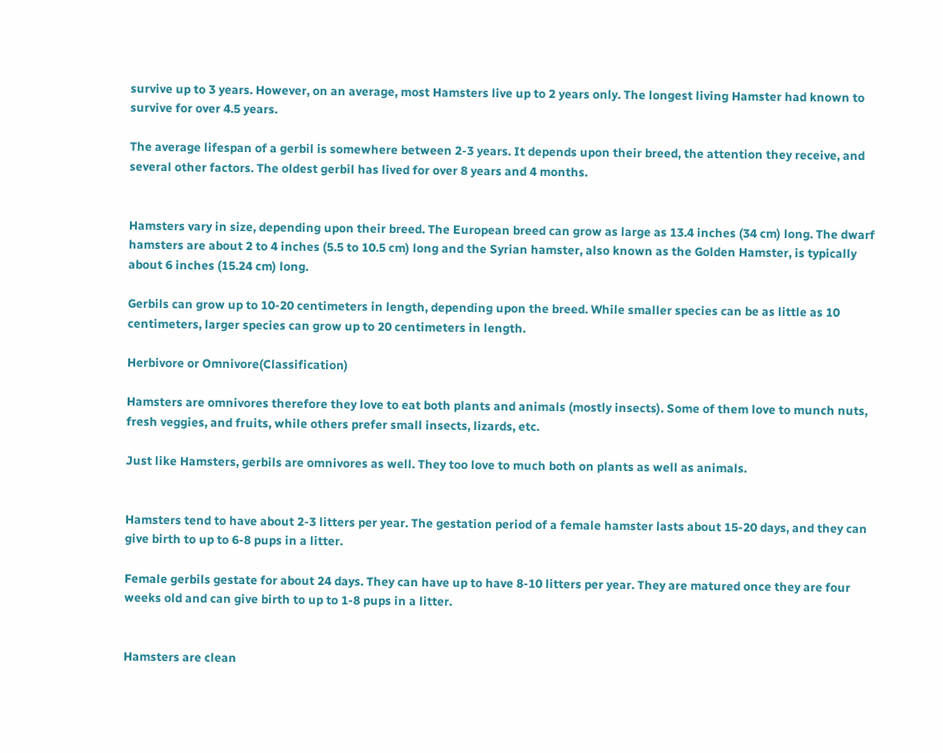survive up to 3 years. However, on an average, most Hamsters live up to 2 years only. The longest living Hamster had known to survive for over 4.5 years.

The average lifespan of a gerbil is somewhere between 2-3 years. It depends upon their breed, the attention they receive, and several other factors. The oldest gerbil has lived for over 8 years and 4 months.


Hamsters vary in size, depending upon their breed. The European breed can grow as large as 13.4 inches (34 cm) long. The dwarf hamsters are about 2 to 4 inches (5.5 to 10.5 cm) long and the Syrian hamster, also known as the Golden Hamster, is typically about 6 inches (15.24 cm) long.

Gerbils can grow up to 10-20 centimeters in length, depending upon the breed. While smaller species can be as little as 10 centimeters, larger species can grow up to 20 centimeters in length.

Herbivore or Omnivore(Classification)

Hamsters are omnivores therefore they love to eat both plants and animals (mostly insects). Some of them love to munch nuts, fresh veggies, and fruits, while others prefer small insects, lizards, etc.

Just like Hamsters, gerbils are omnivores as well. They too love to much both on plants as well as animals.


Hamsters tend to have about 2-3 litters per year. The gestation period of a female hamster lasts about 15-20 days, and they can give birth to up to 6-8 pups in a litter.

Female gerbils gestate for about 24 days. They can have up to have 8-10 litters per year. They are matured once they are four weeks old and can give birth to up to 1-8 pups in a litter.


Hamsters are clean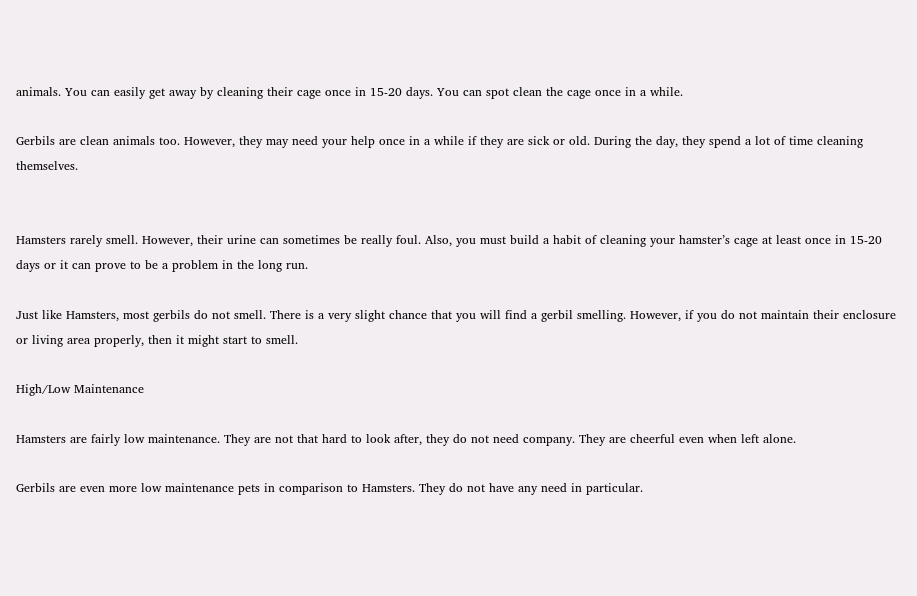animals. You can easily get away by cleaning their cage once in 15-20 days. You can spot clean the cage once in a while.

Gerbils are clean animals too. However, they may need your help once in a while if they are sick or old. During the day, they spend a lot of time cleaning themselves.


Hamsters rarely smell. However, their urine can sometimes be really foul. Also, you must build a habit of cleaning your hamster’s cage at least once in 15-20 days or it can prove to be a problem in the long run.

Just like Hamsters, most gerbils do not smell. There is a very slight chance that you will find a gerbil smelling. However, if you do not maintain their enclosure or living area properly, then it might start to smell.

High/Low Maintenance

Hamsters are fairly low maintenance. They are not that hard to look after, they do not need company. They are cheerful even when left alone.

Gerbils are even more low maintenance pets in comparison to Hamsters. They do not have any need in particular.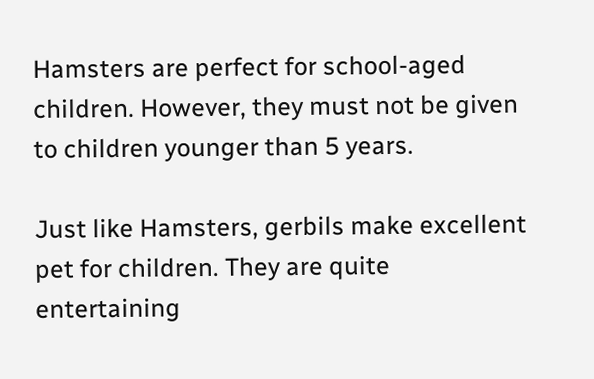Hamsters are perfect for school-aged children. However, they must not be given to children younger than 5 years.

Just like Hamsters, gerbils make excellent pet for children. They are quite entertaining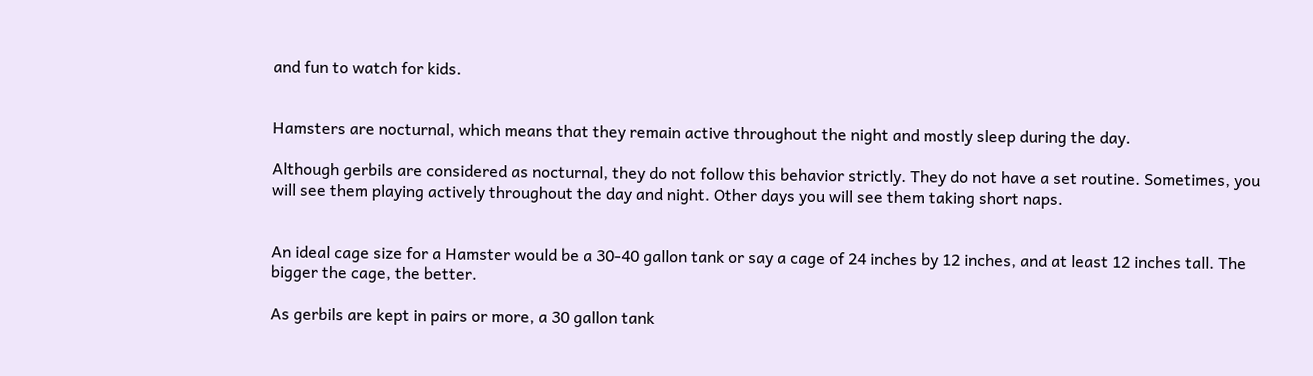and fun to watch for kids.


Hamsters are nocturnal, which means that they remain active throughout the night and mostly sleep during the day.

Although gerbils are considered as nocturnal, they do not follow this behavior strictly. They do not have a set routine. Sometimes, you will see them playing actively throughout the day and night. Other days you will see them taking short naps.


An ideal cage size for a Hamster would be a 30-40 gallon tank or say a cage of 24 inches by 12 inches, and at least 12 inches tall. The bigger the cage, the better.

As gerbils are kept in pairs or more, a 30 gallon tank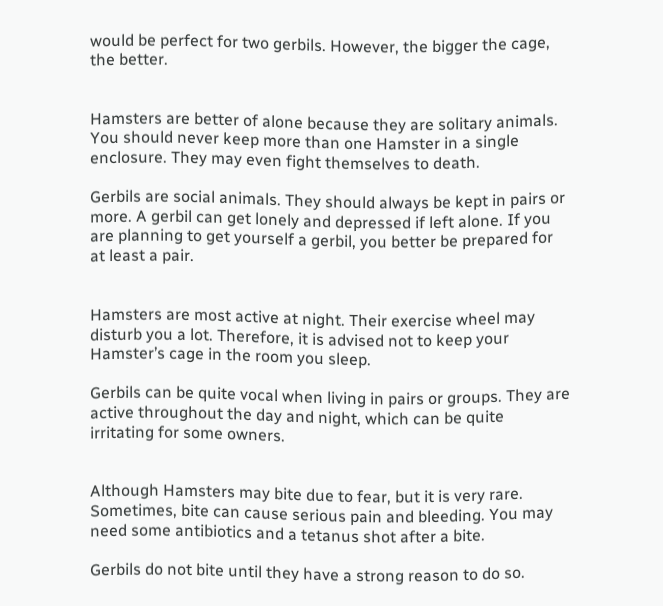would be perfect for two gerbils. However, the bigger the cage, the better.


Hamsters are better of alone because they are solitary animals. You should never keep more than one Hamster in a single enclosure. They may even fight themselves to death.

Gerbils are social animals. They should always be kept in pairs or more. A gerbil can get lonely and depressed if left alone. If you are planning to get yourself a gerbil, you better be prepared for at least a pair.


Hamsters are most active at night. Their exercise wheel may disturb you a lot. Therefore, it is advised not to keep your Hamster’s cage in the room you sleep.

Gerbils can be quite vocal when living in pairs or groups. They are active throughout the day and night, which can be quite irritating for some owners.


Although Hamsters may bite due to fear, but it is very rare. Sometimes, bite can cause serious pain and bleeding. You may need some antibiotics and a tetanus shot after a bite.

Gerbils do not bite until they have a strong reason to do so.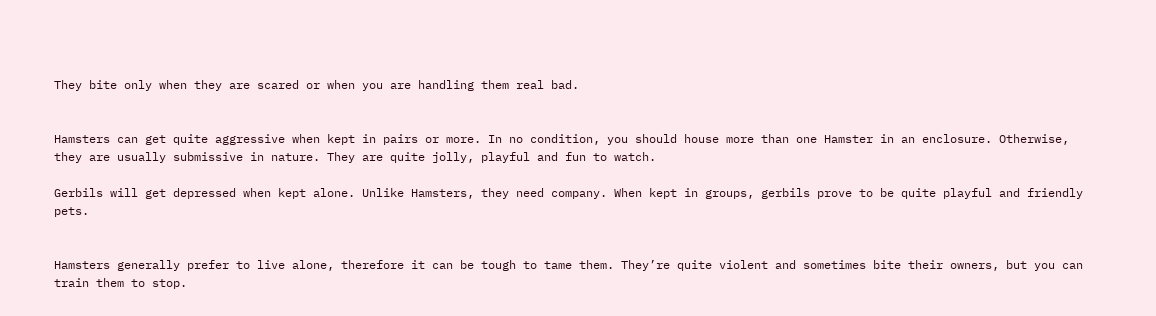They bite only when they are scared or when you are handling them real bad.


Hamsters can get quite aggressive when kept in pairs or more. In no condition, you should house more than one Hamster in an enclosure. Otherwise, they are usually submissive in nature. They are quite jolly, playful and fun to watch.

Gerbils will get depressed when kept alone. Unlike Hamsters, they need company. When kept in groups, gerbils prove to be quite playful and friendly pets.


Hamsters generally prefer to live alone, therefore it can be tough to tame them. They’re quite violent and sometimes bite their owners, but you can train them to stop.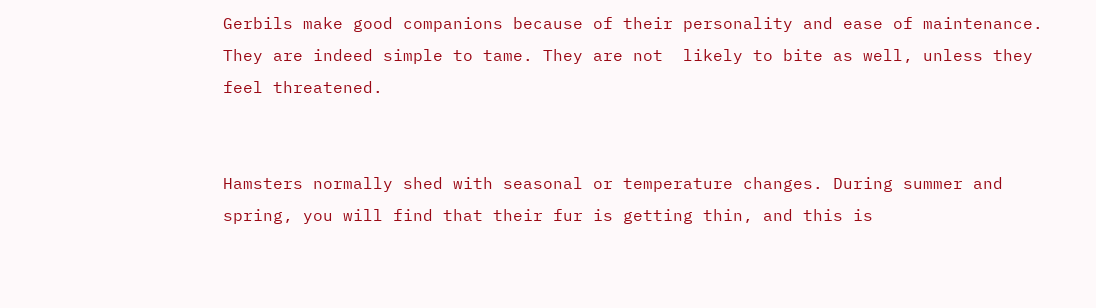Gerbils make good companions because of their personality and ease of maintenance. They are indeed simple to tame. They are not  likely to bite as well, unless they feel threatened.


Hamsters normally shed with seasonal or temperature changes. During summer and spring, you will find that their fur is getting thin, and this is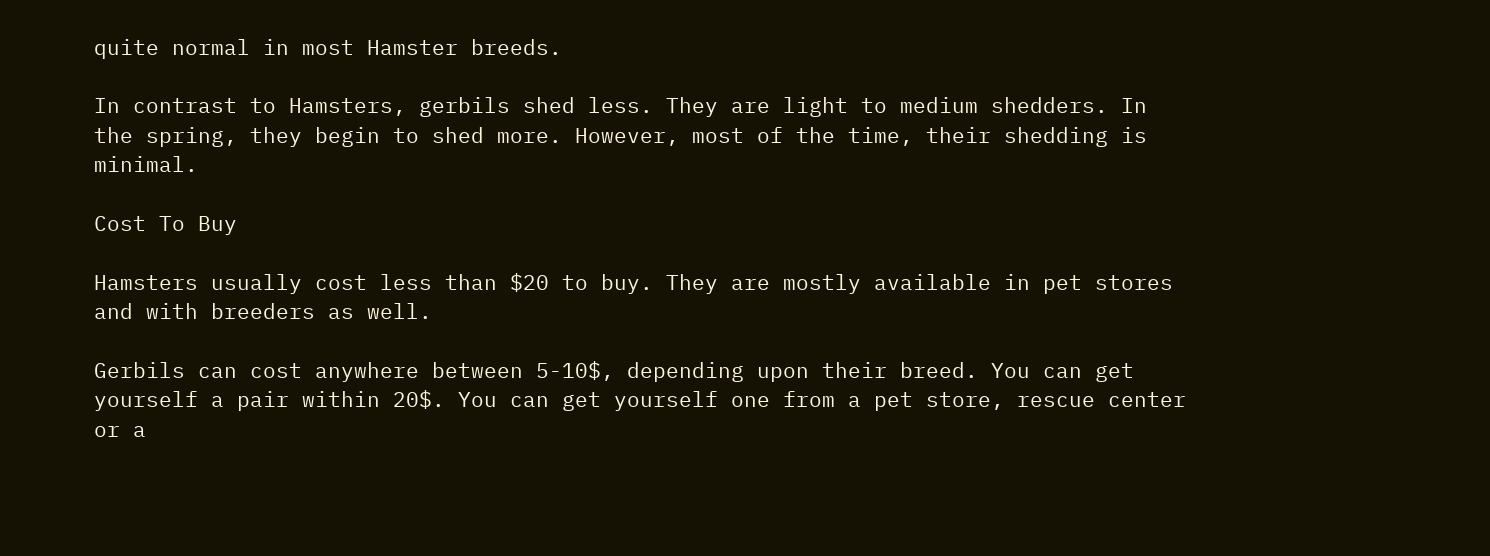quite normal in most Hamster breeds.

In contrast to Hamsters, gerbils shed less. They are light to medium shedders. In the spring, they begin to shed more. However, most of the time, their shedding is minimal.

Cost To Buy

Hamsters usually cost less than $20 to buy. They are mostly available in pet stores and with breeders as well.

Gerbils can cost anywhere between 5-10$, depending upon their breed. You can get yourself a pair within 20$. You can get yourself one from a pet store, rescue center or a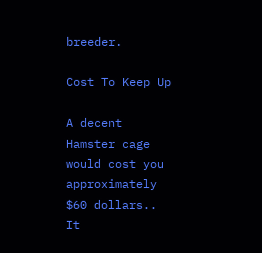breeder.

Cost To Keep Up

A decent Hamster cage would cost you approximately $60 dollars.. It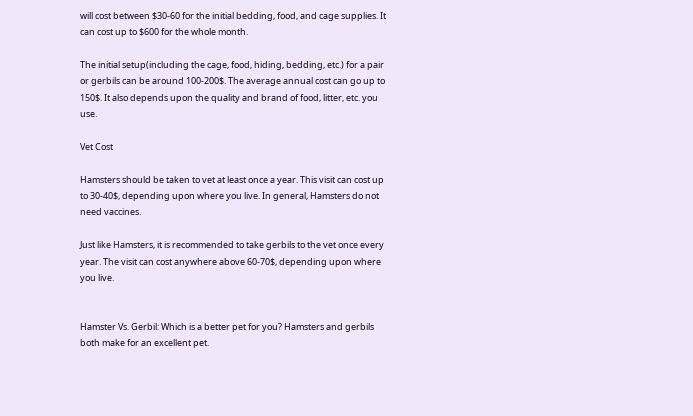will cost between $30-60 for the initial bedding, food, and cage supplies. It can cost up to $600 for the whole month.

The initial setup(including the cage, food, hiding, bedding, etc.) for a pair or gerbils can be around 100-200$. The average annual cost can go up to 150$. It also depends upon the quality and brand of food, litter, etc. you use.

Vet Cost

Hamsters should be taken to vet at least once a year. This visit can cost up to 30-40$, depending upon where you live. In general, Hamsters do not need vaccines.

Just like Hamsters, it is recommended to take gerbils to the vet once every year. The visit can cost anywhere above 60-70$, depending upon where you live.


Hamster Vs. Gerbil: Which is a better pet for you? Hamsters and gerbils both make for an excellent pet.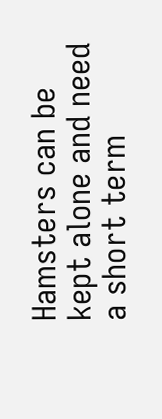Hamsters can be kept alone and need a short term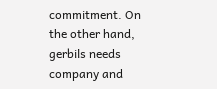commitment. On the other hand, gerbils needs company and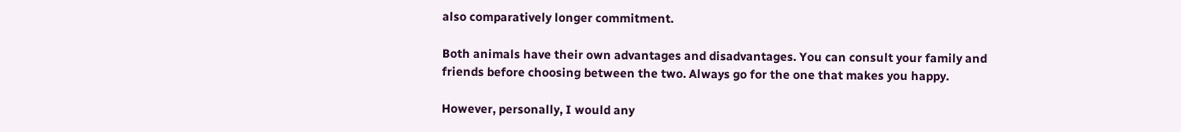also comparatively longer commitment.

Both animals have their own advantages and disadvantages. You can consult your family and friends before choosing between the two. Always go for the one that makes you happy.

However, personally, I would any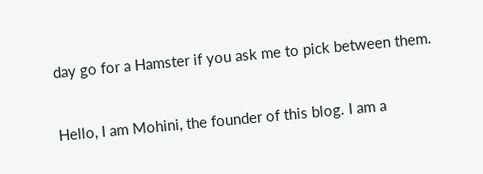day go for a Hamster if you ask me to pick between them.


Hello, I am Mohini, the founder of this blog. I am a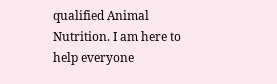qualified Animal Nutrition. I am here to help everyone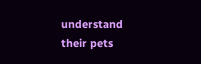understand their pets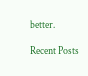better.

Recent Posts